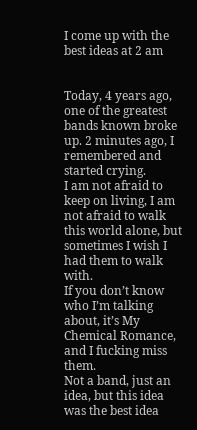I come up with the best ideas at 2 am


Today, 4 years ago, one of the greatest bands known broke up. 2 minutes ago, I remembered and started crying.
I am not afraid to keep on living, I am not afraid to walk this world alone, but sometimes I wish I had them to walk with.
If you don’t know who I’m talking about, it’s My Chemical Romance, and I fucking miss them.
Not a band, just an idea, but this idea was the best idea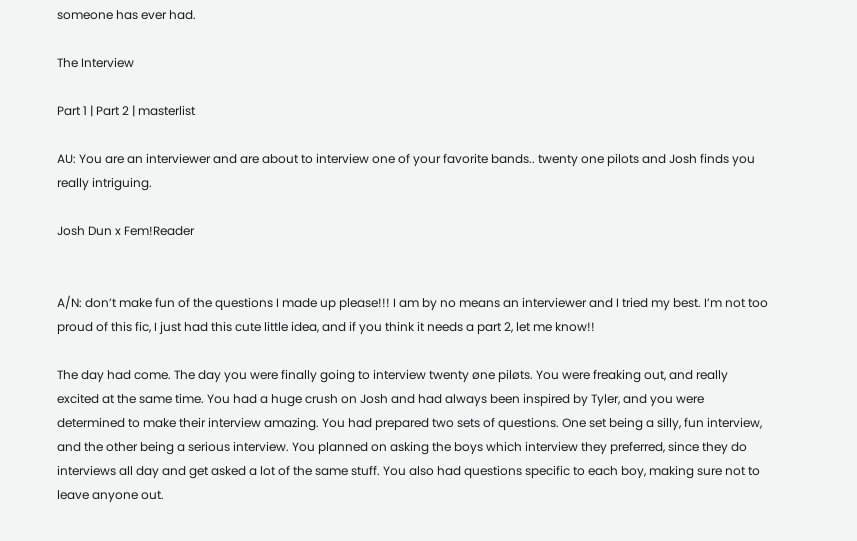someone has ever had.

The Interview

Part 1 | Part 2 | masterlist

AU: You are an interviewer and are about to interview one of your favorite bands.. twenty one pilots and Josh finds you really intriguing.

Josh Dun x Fem!Reader


A/N: don’t make fun of the questions I made up please!!! I am by no means an interviewer and I tried my best. I’m not too proud of this fic, I just had this cute little idea, and if you think it needs a part 2, let me know!!

The day had come. The day you were finally going to interview twenty øne piløts. You were freaking out, and really excited at the same time. You had a huge crush on Josh and had always been inspired by Tyler, and you were determined to make their interview amazing. You had prepared two sets of questions. One set being a silly, fun interview, and the other being a serious interview. You planned on asking the boys which interview they preferred, since they do interviews all day and get asked a lot of the same stuff. You also had questions specific to each boy, making sure not to leave anyone out.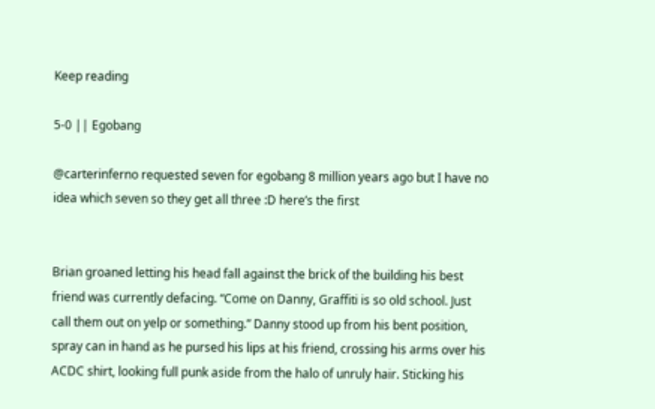Keep reading

5-0 || Egobang

@carterinferno requested seven for egobang 8 million years ago but I have no idea which seven so they get all three :D here’s the first


Brian groaned letting his head fall against the brick of the building his best friend was currently defacing. “Come on Danny, Graffiti is so old school. Just call them out on yelp or something.” Danny stood up from his bent position, spray can in hand as he pursed his lips at his friend, crossing his arms over his ACDC shirt, looking full punk aside from the halo of unruly hair. Sticking his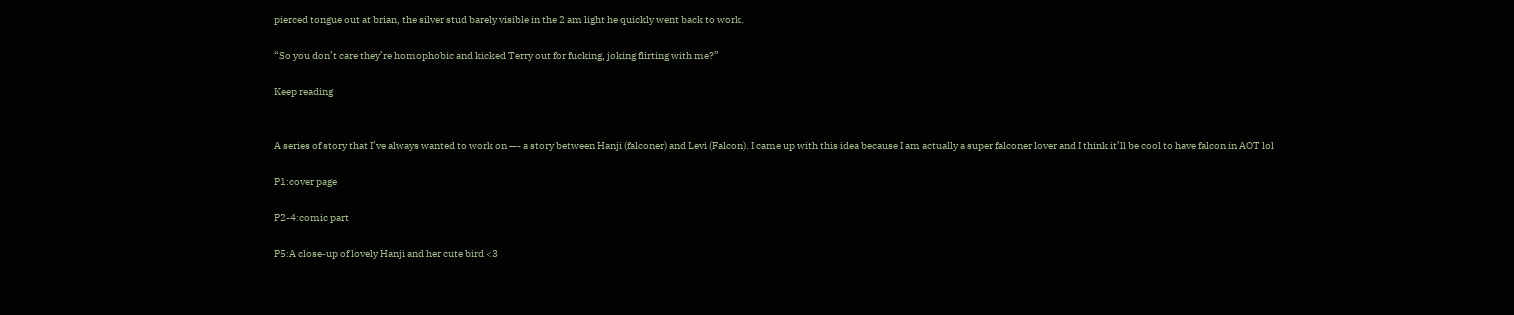pierced tongue out at brian, the silver stud barely visible in the 2 am light he quickly went back to work.

“So you don’t care they’re homophobic and kicked Terry out for fucking, joking flirting with me?”

Keep reading


A series of story that I’ve always wanted to work on —- a story between Hanji (falconer) and Levi (Falcon). I came up with this idea because I am actually a super falconer lover and I think it’ll be cool to have falcon in AOT lol

P1:cover page

P2-4:comic part

P5:A close-up of lovely Hanji and her cute bird <3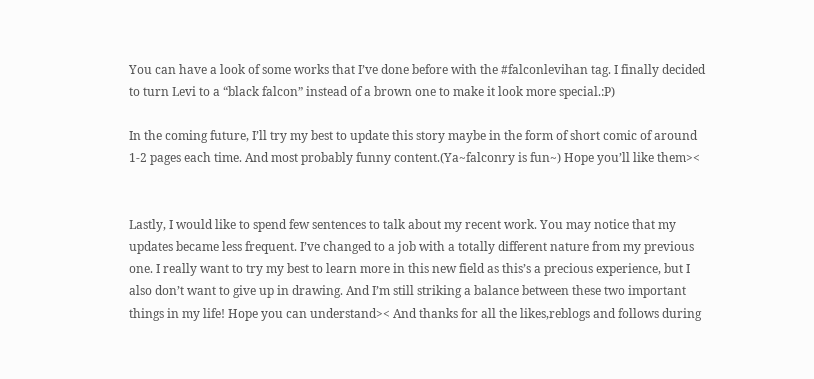You can have a look of some works that I’ve done before with the #falconlevihan tag. I finally decided to turn Levi to a “black falcon” instead of a brown one to make it look more special.:P)

In the coming future, I’ll try my best to update this story maybe in the form of short comic of around 1-2 pages each time. And most probably funny content.(Ya~falconry is fun~) Hope you’ll like them><


Lastly, I would like to spend few sentences to talk about my recent work. You may notice that my updates became less frequent. I’ve changed to a job with a totally different nature from my previous one. I really want to try my best to learn more in this new field as this’s a precious experience, but I also don’t want to give up in drawing. And I’m still striking a balance between these two important things in my life! Hope you can understand>< And thanks for all the likes,reblogs and follows during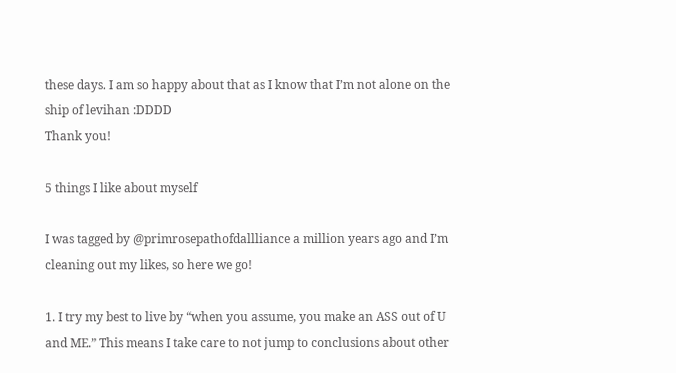these days. I am so happy about that as I know that I’m not alone on the ship of levihan :DDDD
Thank you!

5 things I like about myself

I was tagged by @primrosepathofdallliance a million years ago and I’m cleaning out my likes, so here we go!

1. I try my best to live by “when you assume, you make an ASS out of U and ME.” This means I take care to not jump to conclusions about other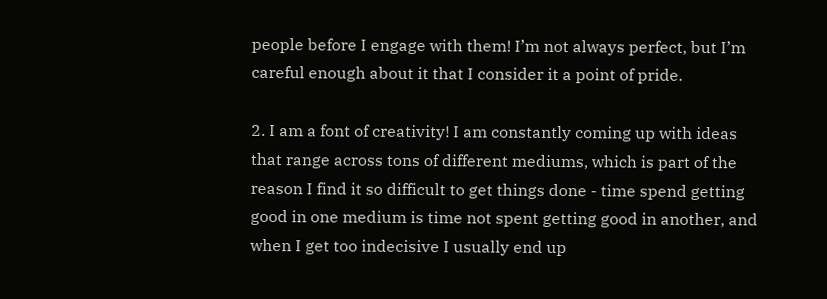people before I engage with them! I’m not always perfect, but I’m careful enough about it that I consider it a point of pride.

2. I am a font of creativity! I am constantly coming up with ideas that range across tons of different mediums, which is part of the reason I find it so difficult to get things done - time spend getting good in one medium is time not spent getting good in another, and when I get too indecisive I usually end up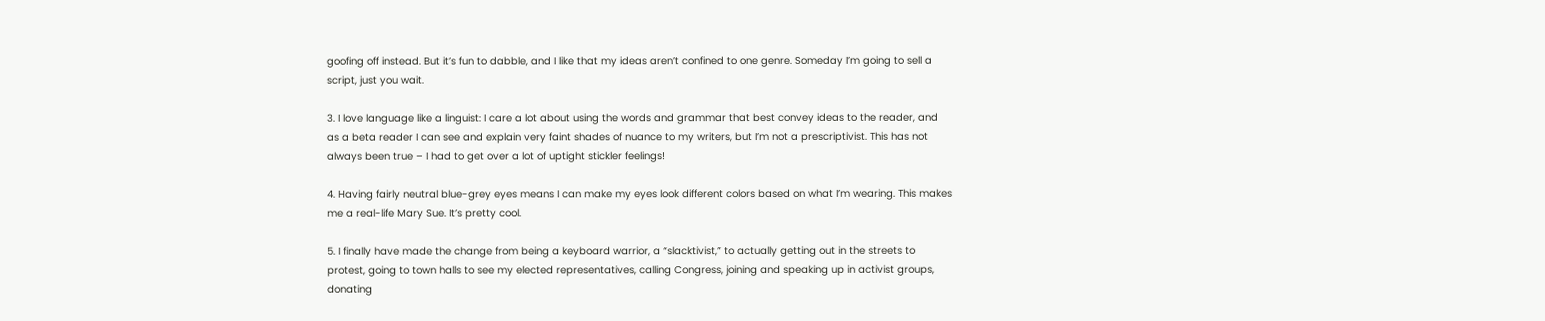goofing off instead. But it’s fun to dabble, and I like that my ideas aren’t confined to one genre. Someday I’m going to sell a script, just you wait.

3. I love language like a linguist: I care a lot about using the words and grammar that best convey ideas to the reader, and as a beta reader I can see and explain very faint shades of nuance to my writers, but I’m not a prescriptivist. This has not always been true – I had to get over a lot of uptight stickler feelings!

4. Having fairly neutral blue-grey eyes means I can make my eyes look different colors based on what I’m wearing. This makes me a real-life Mary Sue. It’s pretty cool.

5. I finally have made the change from being a keyboard warrior, a “slacktivist,” to actually getting out in the streets to protest, going to town halls to see my elected representatives, calling Congress, joining and speaking up in activist groups, donating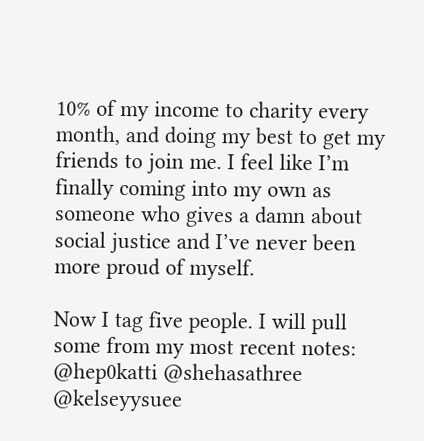10% of my income to charity every month, and doing my best to get my friends to join me. I feel like I’m finally coming into my own as someone who gives a damn about social justice and I’ve never been more proud of myself.

Now I tag five people. I will pull some from my most recent notes: @hep0katti @shehasathree @kelseyysuee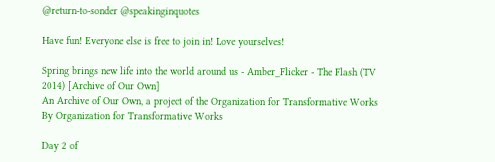@return-to-sonder @speakinginquotes

Have fun! Everyone else is free to join in! Love yourselves!

Spring brings new life into the world around us - Amber_Flicker - The Flash (TV 2014) [Archive of Our Own]
An Archive of Our Own, a project of the Organization for Transformative Works
By Organization for Transformative Works

Day 2 of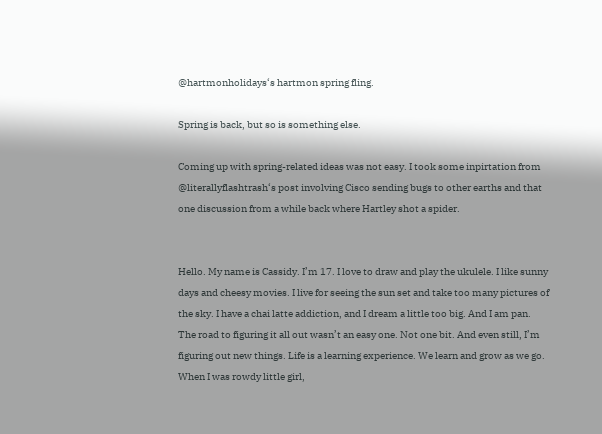@hartmonholidays‘s hartmon spring fling.

Spring is back, but so is something else.

Coming up with spring-related ideas was not easy. I took some inpirtation from @literallyflashtrash‘s post involving Cisco sending bugs to other earths and that one discussion from a while back where Hartley shot a spider.


Hello. My name is Cassidy. I’m 17. I love to draw and play the ukulele. I like sunny days and cheesy movies. I live for seeing the sun set and take too many pictures of the sky. I have a chai latte addiction, and I dream a little too big. And I am pan. The road to figuring it all out wasn’t an easy one. Not one bit. And even still, I’m figuring out new things. Life is a learning experience. We learn and grow as we go. When I was rowdy little girl,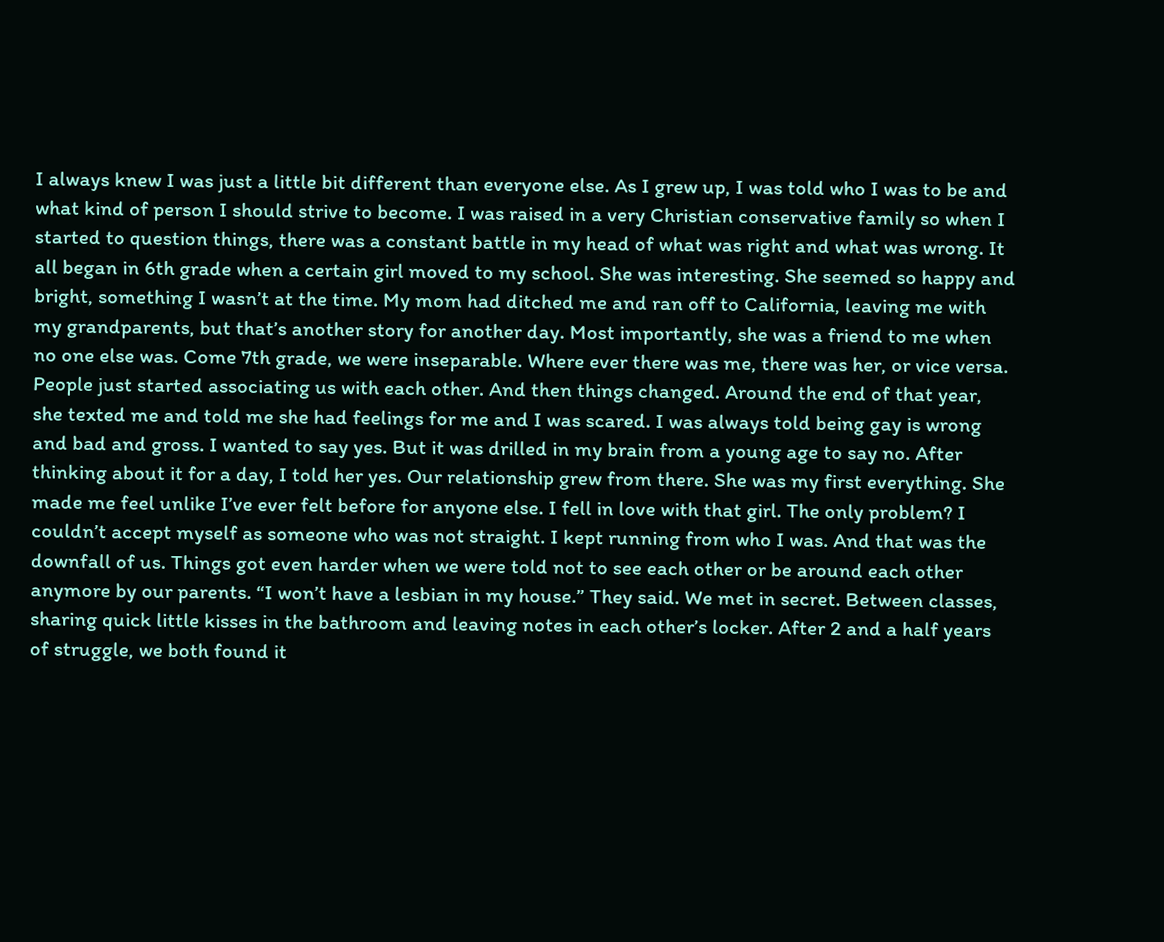I always knew I was just a little bit different than everyone else. As I grew up, I was told who I was to be and what kind of person I should strive to become. I was raised in a very Christian conservative family so when I started to question things, there was a constant battle in my head of what was right and what was wrong. It all began in 6th grade when a certain girl moved to my school. She was interesting. She seemed so happy and bright, something I wasn’t at the time. My mom had ditched me and ran off to California, leaving me with my grandparents, but that’s another story for another day. Most importantly, she was a friend to me when no one else was. Come 7th grade, we were inseparable. Where ever there was me, there was her, or vice versa. People just started associating us with each other. And then things changed. Around the end of that year, she texted me and told me she had feelings for me and I was scared. I was always told being gay is wrong and bad and gross. I wanted to say yes. But it was drilled in my brain from a young age to say no. After thinking about it for a day, I told her yes. Our relationship grew from there. She was my first everything. She made me feel unlike I’ve ever felt before for anyone else. I fell in love with that girl. The only problem? I couldn’t accept myself as someone who was not straight. I kept running from who I was. And that was the downfall of us. Things got even harder when we were told not to see each other or be around each other anymore by our parents. “I won’t have a lesbian in my house.” They said. We met in secret. Between classes, sharing quick little kisses in the bathroom and leaving notes in each other’s locker. After 2 and a half years of struggle, we both found it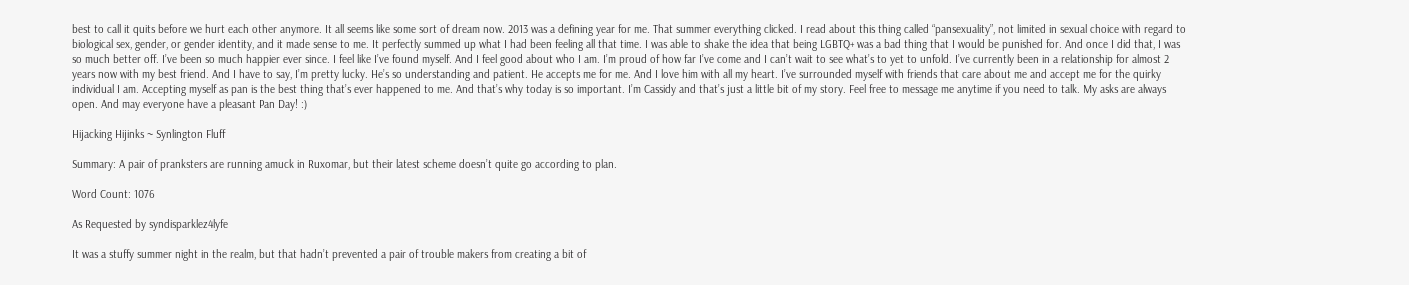best to call it quits before we hurt each other anymore. It all seems like some sort of dream now. 2013 was a defining year for me. That summer everything clicked. I read about this thing called “pansexuality”, not limited in sexual choice with regard to biological sex, gender, or gender identity, and it made sense to me. It perfectly summed up what I had been feeling all that time. I was able to shake the idea that being LGBTQ+ was a bad thing that I would be punished for. And once I did that, I was so much better off. I’ve been so much happier ever since. I feel like I’ve found myself. And I feel good about who I am. I’m proud of how far I’ve come and I can’t wait to see what’s to yet to unfold. I’ve currently been in a relationship for almost 2 years now with my best friend. And I have to say, I’m pretty lucky. He’s so understanding and patient. He accepts me for me. And I love him with all my heart. I’ve surrounded myself with friends that care about me and accept me for the quirky individual I am. Accepting myself as pan is the best thing that’s ever happened to me. And that’s why today is so important. I’m Cassidy and that’s just a little bit of my story. Feel free to message me anytime if you need to talk. My asks are always open. And may everyone have a pleasant Pan Day! :)

Hijacking Hijinks ~ Synlington Fluff

Summary: A pair of pranksters are running amuck in Ruxomar, but their latest scheme doesn’t quite go according to plan.

Word Count: 1076

As Requested by syndisparklez4lyfe

It was a stuffy summer night in the realm, but that hadn’t prevented a pair of trouble makers from creating a bit of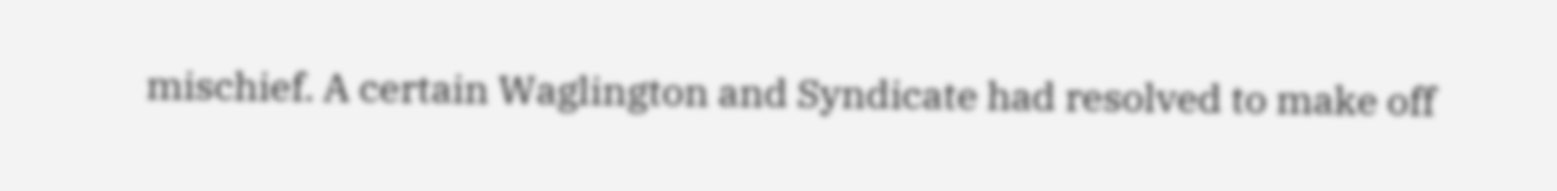mischief. A certain Waglington and Syndicate had resolved to make off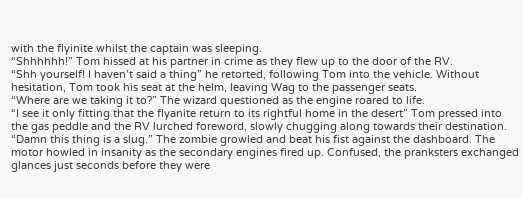with the flyinite whilst the captain was sleeping.
“Shhhhhh!” Tom hissed at his partner in crime as they flew up to the door of the RV.
“Shh yourself! I haven’t said a thing” he retorted, following Tom into the vehicle. Without hesitation, Tom took his seat at the helm, leaving Wag to the passenger seats.
“Where are we taking it to?” The wizard questioned as the engine roared to life.
“I see it only fitting that the flyanite return to its rightful home in the desert” Tom pressed into the gas peddle and the RV lurched foreword, slowly chugging along towards their destination.
“Damn this thing is a slug.” The zombie growled and beat his fist against the dashboard. The motor howled in insanity as the secondary engines fired up. Confused, the pranksters exchanged glances just seconds before they were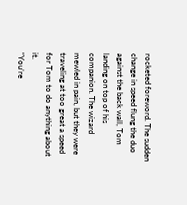rocketed foreword. The sudden change in speed flung the duo against the back wall, Tom landing on top of his companion. The wizard mewled in pain, but they were traveling at too great a speed for Tom to do anything about it.
“You’re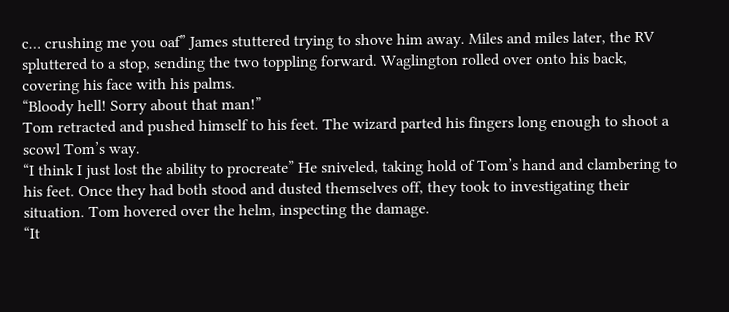c… crushing me you oaf” James stuttered trying to shove him away. Miles and miles later, the RV spluttered to a stop, sending the two toppling forward. Waglington rolled over onto his back, covering his face with his palms.
“Bloody hell! Sorry about that man!”
Tom retracted and pushed himself to his feet. The wizard parted his fingers long enough to shoot a scowl Tom’s way.
“I think I just lost the ability to procreate” He sniveled, taking hold of Tom’s hand and clambering to his feet. Once they had both stood and dusted themselves off, they took to investigating their situation. Tom hovered over the helm, inspecting the damage.
“It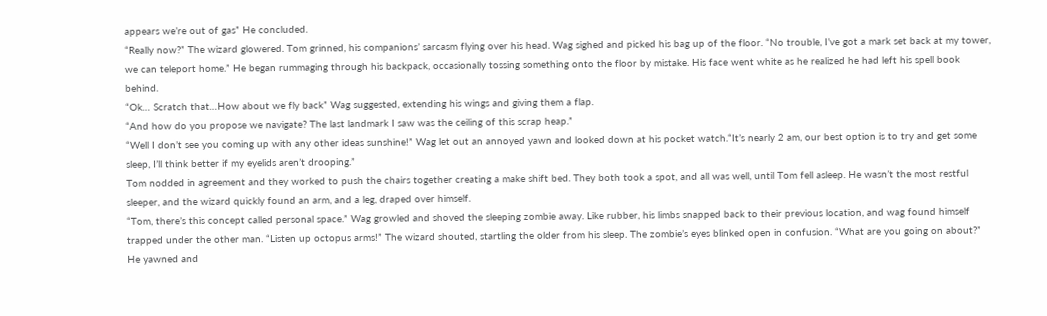appears we’re out of gas” He concluded.
“Really now?” The wizard glowered. Tom grinned, his companions’ sarcasm flying over his head. Wag sighed and picked his bag up of the floor. “No trouble, I’ve got a mark set back at my tower, we can teleport home.” He began rummaging through his backpack, occasionally tossing something onto the floor by mistake. His face went white as he realized he had left his spell book behind.
“Ok… Scratch that…How about we fly back” Wag suggested, extending his wings and giving them a flap.
“And how do you propose we navigate? The last landmark I saw was the ceiling of this scrap heap.”
“Well I don’t see you coming up with any other ideas sunshine!” Wag let out an annoyed yawn and looked down at his pocket watch.“It’s nearly 2 am, our best option is to try and get some sleep, I’ll think better if my eyelids aren’t drooping.”
Tom nodded in agreement and they worked to push the chairs together creating a make shift bed. They both took a spot, and all was well, until Tom fell asleep. He wasn’t the most restful sleeper, and the wizard quickly found an arm, and a leg, draped over himself.
“Tom, there’s this concept called personal space.” Wag growled and shoved the sleeping zombie away. Like rubber, his limbs snapped back to their previous location, and wag found himself trapped under the other man. “Listen up octopus arms!” The wizard shouted, startling the older from his sleep. The zombie’s eyes blinked open in confusion. “What are you going on about?” He yawned and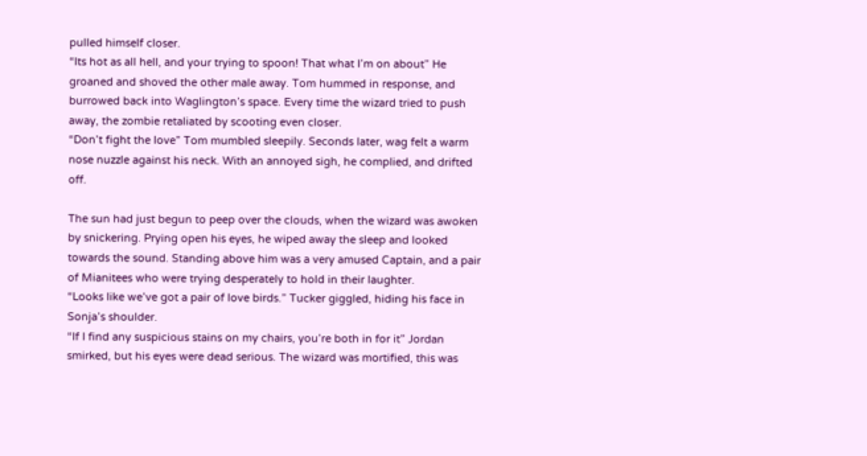pulled himself closer.
“Its hot as all hell, and your trying to spoon! That what I’m on about” He groaned and shoved the other male away. Tom hummed in response, and burrowed back into Waglington’s space. Every time the wizard tried to push away, the zombie retaliated by scooting even closer.
“Don’t fight the love” Tom mumbled sleepily. Seconds later, wag felt a warm nose nuzzle against his neck. With an annoyed sigh, he complied, and drifted off.

The sun had just begun to peep over the clouds, when the wizard was awoken by snickering. Prying open his eyes, he wiped away the sleep and looked towards the sound. Standing above him was a very amused Captain, and a pair of Mianitees who were trying desperately to hold in their laughter.
“Looks like we’ve got a pair of love birds.” Tucker giggled, hiding his face in Sonja’s shoulder.
“If I find any suspicious stains on my chairs, you’re both in for it” Jordan smirked, but his eyes were dead serious. The wizard was mortified, this was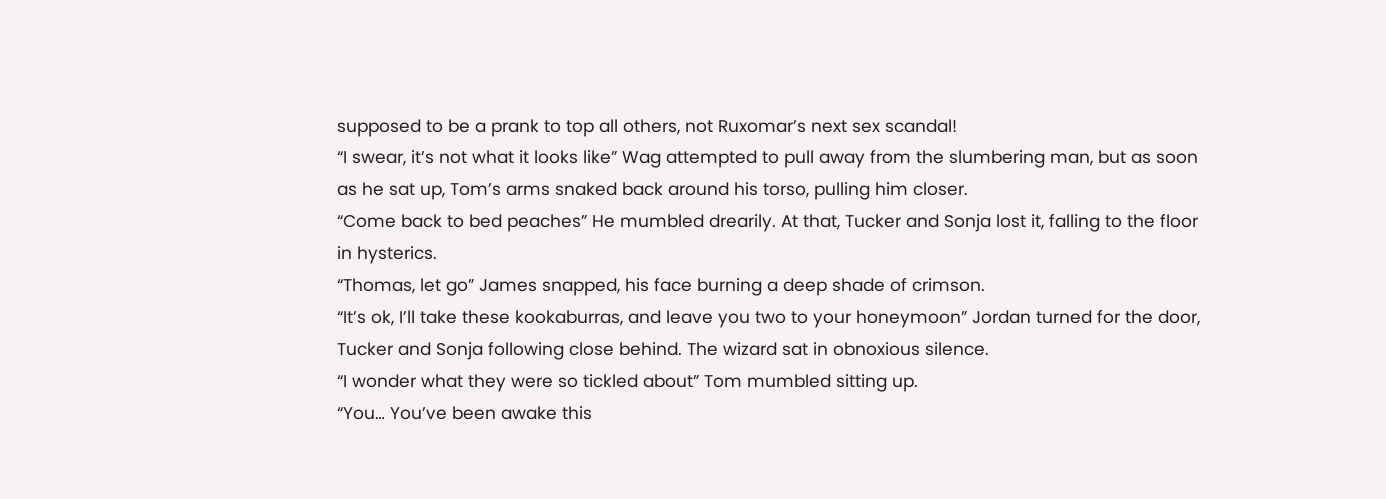supposed to be a prank to top all others, not Ruxomar’s next sex scandal!
“I swear, it’s not what it looks like” Wag attempted to pull away from the slumbering man, but as soon as he sat up, Tom’s arms snaked back around his torso, pulling him closer.
“Come back to bed peaches” He mumbled drearily. At that, Tucker and Sonja lost it, falling to the floor in hysterics.
“Thomas, let go” James snapped, his face burning a deep shade of crimson.
“It’s ok, I’ll take these kookaburras, and leave you two to your honeymoon” Jordan turned for the door, Tucker and Sonja following close behind. The wizard sat in obnoxious silence.
“I wonder what they were so tickled about” Tom mumbled sitting up.
“You… You’ve been awake this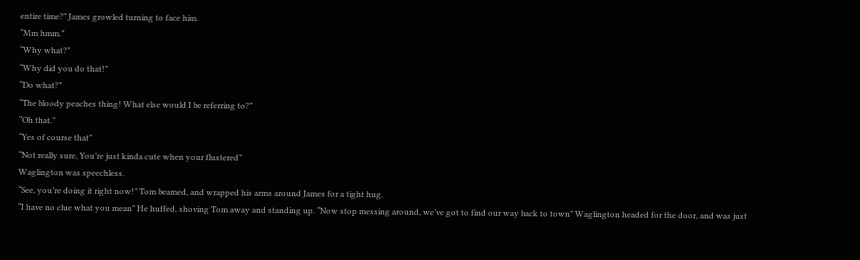entire time?” James growled turning to face him.
“Mm hmm.”
“Why what?”
“Why did you do that!”
“Do what?”
“The bloody peaches thing! What else would I be referring to?”
“Oh that.”
“Yes of course that”
“Not really sure, You’re just kinda cute when your flustered”
Waglington was speechless.
“See, you’re doing it right now!” Tom beamed, and wrapped his arms around James for a tight hug.
“I have no clue what you mean” He huffed, shoving Tom away and standing up. “Now stop messing around, we’ve got to find our way back to town” Waglington headed for the door, and was just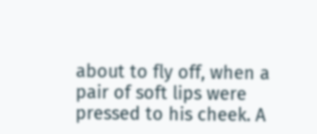about to fly off, when a pair of soft lips were pressed to his cheek. A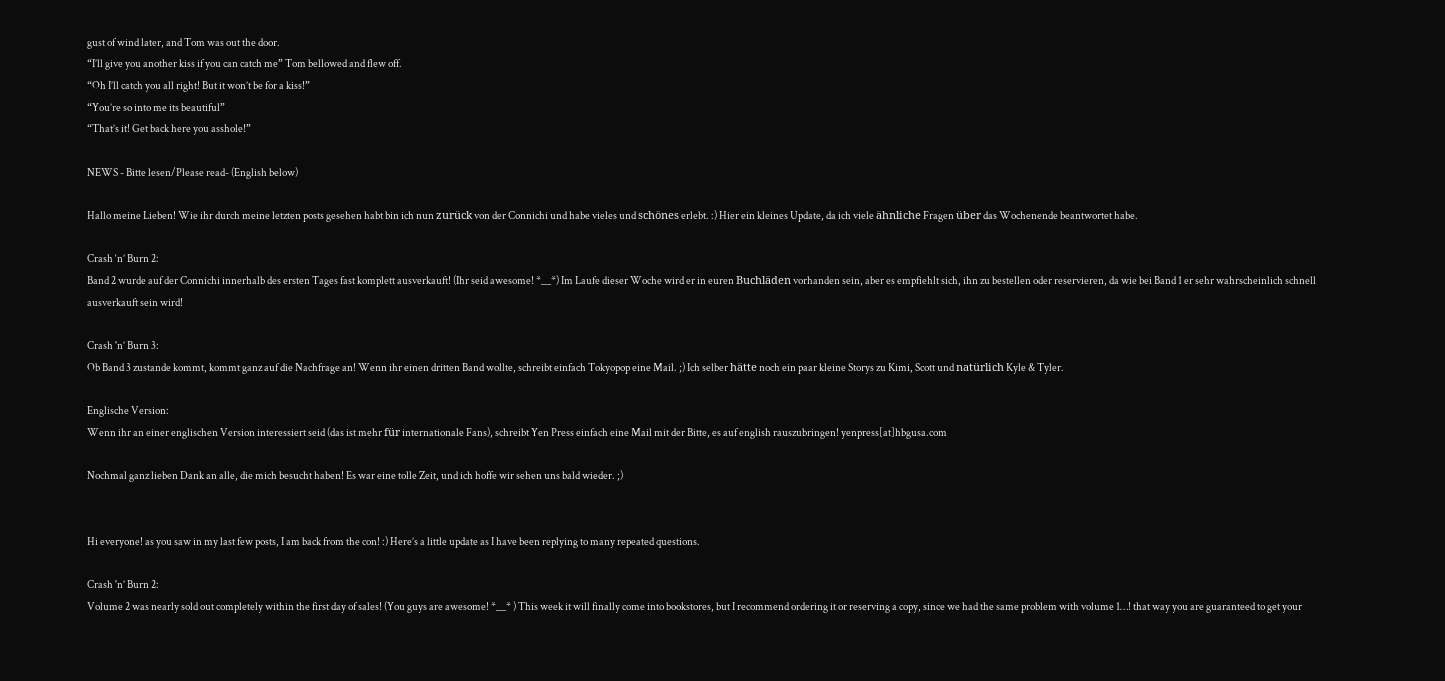gust of wind later, and Tom was out the door.
“I’ll give you another kiss if you can catch me” Tom bellowed and flew off.
“Oh I’ll catch you all right! But it won’t be for a kiss!”
“You’re so into me its beautiful”
“That’s it! Get back here you asshole!”

NEWS - Bitte lesen/Please read- (English below)

Hallo meine Lieben! Wie ihr durch meine letzten posts gesehen habt bin ich nun zurück von der Connichi und habe vieles und schönes erlebt. :) Hier ein kleines Update, da ich viele ähnliche Fragen über das Wochenende beantwortet habe.

Crash ‘n’ Burn 2:
Band 2 wurde auf der Connichi innerhalb des ersten Tages fast komplett ausverkauft! (Ihr seid awesome! *__*) Im Laufe dieser Woche wird er in euren Buchläden vorhanden sein, aber es empfiehlt sich, ihn zu bestellen oder reservieren, da wie bei Band 1 er sehr wahrscheinlich schnell ausverkauft sein wird!

Crash 'n’ Burn 3:
Ob Band 3 zustande kommt, kommt ganz auf die Nachfrage an! Wenn ihr einen dritten Band wollte, schreibt einfach Tokyopop eine Mail. ;) Ich selber hätte noch ein paar kleine Storys zu Kimi, Scott und natürlich Kyle & Tyler.

Englische Version:
Wenn ihr an einer englischen Version interessiert seid (das ist mehr für internationale Fans), schreibt Yen Press einfach eine Mail mit der Bitte, es auf english rauszubringen! yenpress[at]hbgusa.com

Nochmal ganz lieben Dank an alle, die mich besucht haben! Es war eine tolle Zeit, und ich hoffe wir sehen uns bald wieder. ;)


Hi everyone! as you saw in my last few posts, I am back from the con! :) Here’s a little update as I have been replying to many repeated questions.

Crash 'n’ Burn 2:
Volume 2 was nearly sold out completely within the first day of sales! (You guys are awesome! *__* ) This week it will finally come into bookstores, but I recommend ordering it or reserving a copy, since we had the same problem with volume 1…! that way you are guaranteed to get your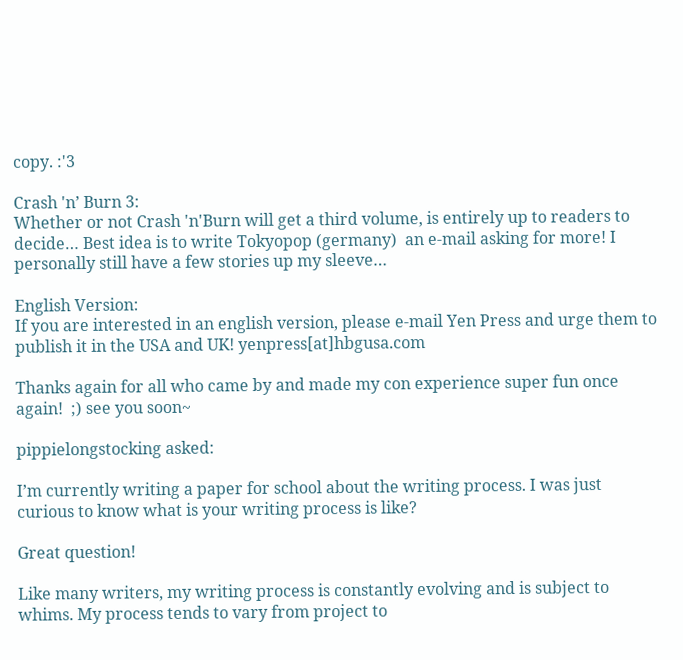copy. :'3

Crash 'n’ Burn 3:
Whether or not Crash 'n'Burn will get a third volume, is entirely up to readers to decide… Best idea is to write Tokyopop (germany)  an e-mail asking for more! I personally still have a few stories up my sleeve…

English Version:
If you are interested in an english version, please e-mail Yen Press and urge them to publish it in the USA and UK! yenpress[at]hbgusa.com

Thanks again for all who came by and made my con experience super fun once again!  ;) see you soon~

pippielongstocking asked:

I’m currently writing a paper for school about the writing process. I was just curious to know what is your writing process is like?

Great question!

Like many writers, my writing process is constantly evolving and is subject to whims. My process tends to vary from project to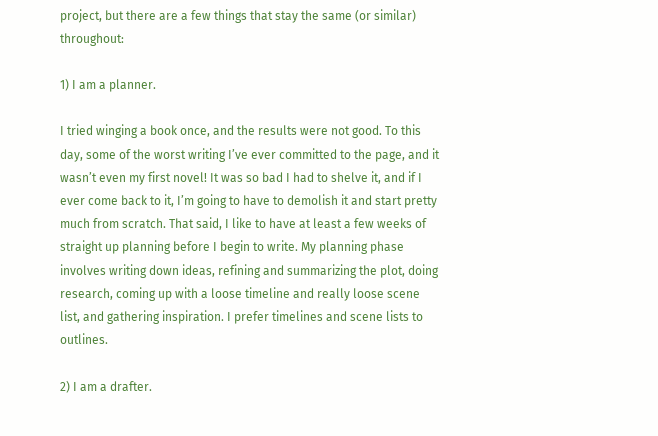project, but there are a few things that stay the same (or similar) throughout:

1) I am a planner.

I tried winging a book once, and the results were not good. To this day, some of the worst writing I’ve ever committed to the page, and it wasn’t even my first novel! It was so bad I had to shelve it, and if I ever come back to it, I’m going to have to demolish it and start pretty much from scratch. That said, I like to have at least a few weeks of straight up planning before I begin to write. My planning phase involves writing down ideas, refining and summarizing the plot, doing research, coming up with a loose timeline and really loose scene list, and gathering inspiration. I prefer timelines and scene lists to outlines.

2) I am a drafter.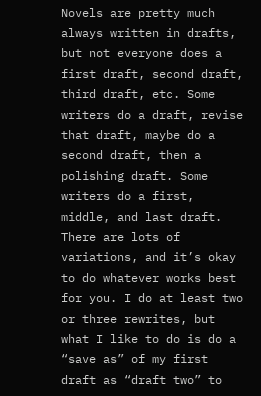Novels are pretty much always written in drafts, but not everyone does a first draft, second draft, third draft, etc. Some writers do a draft, revise that draft, maybe do a second draft, then a polishing draft. Some writers do a first, middle, and last draft. There are lots of variations, and it’s okay to do whatever works best for you. I do at least two or three rewrites, but what I like to do is do a “save as” of my first draft as “draft two” to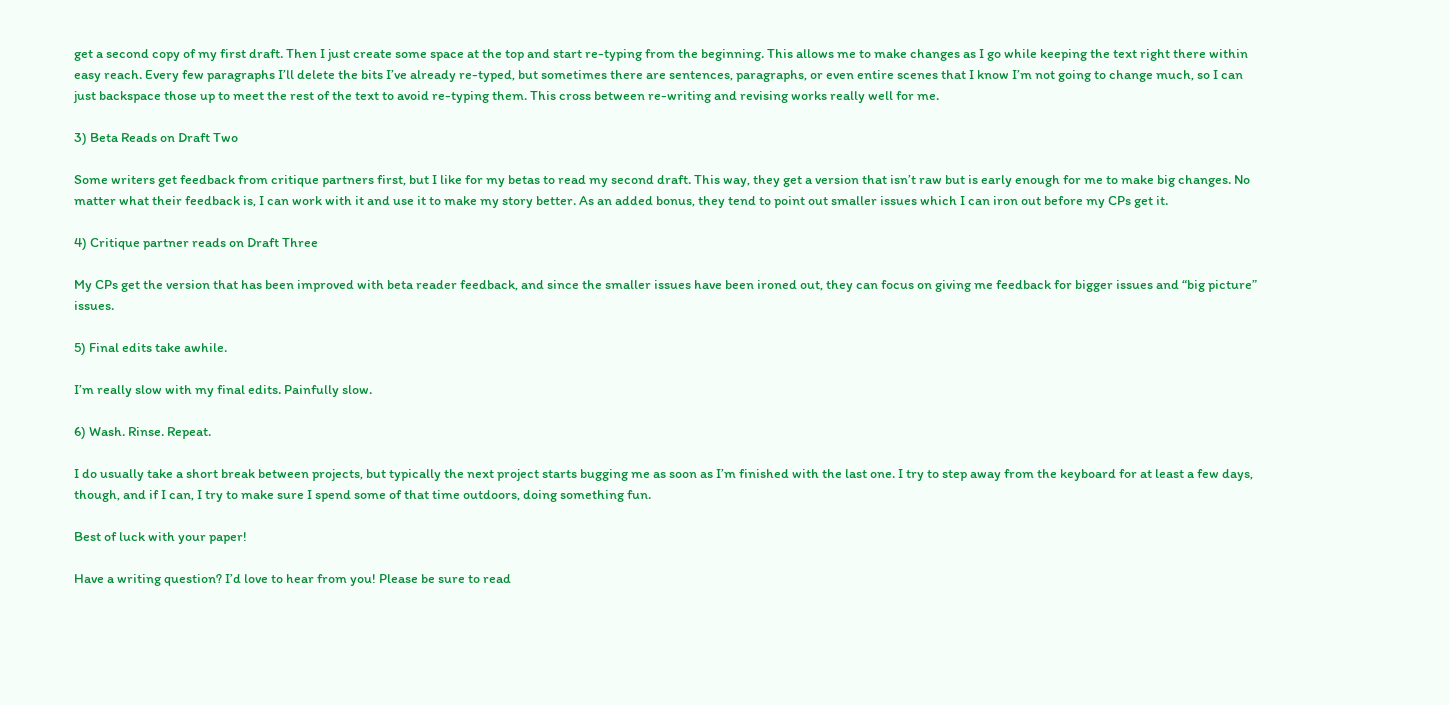get a second copy of my first draft. Then I just create some space at the top and start re-typing from the beginning. This allows me to make changes as I go while keeping the text right there within easy reach. Every few paragraphs I’ll delete the bits I’ve already re-typed, but sometimes there are sentences, paragraphs, or even entire scenes that I know I’m not going to change much, so I can just backspace those up to meet the rest of the text to avoid re-typing them. This cross between re-writing and revising works really well for me.

3) Beta Reads on Draft Two

Some writers get feedback from critique partners first, but I like for my betas to read my second draft. This way, they get a version that isn’t raw but is early enough for me to make big changes. No matter what their feedback is, I can work with it and use it to make my story better. As an added bonus, they tend to point out smaller issues which I can iron out before my CPs get it.

4) Critique partner reads on Draft Three

My CPs get the version that has been improved with beta reader feedback, and since the smaller issues have been ironed out, they can focus on giving me feedback for bigger issues and “big picture” issues.

5) Final edits take awhile.

I’m really slow with my final edits. Painfully slow.

6) Wash. Rinse. Repeat.

I do usually take a short break between projects, but typically the next project starts bugging me as soon as I’m finished with the last one. I try to step away from the keyboard for at least a few days, though, and if I can, I try to make sure I spend some of that time outdoors, doing something fun.

Best of luck with your paper!

Have a writing question? I’d love to hear from you! Please be sure to read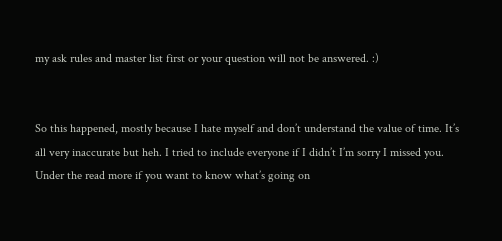my ask rules and master list first or your question will not be answered. :)


So this happened, mostly because I hate myself and don’t understand the value of time. It’s all very inaccurate but heh. I tried to include everyone if I didn’t I’m sorry I missed you.  Under the read more if you want to know what’s going on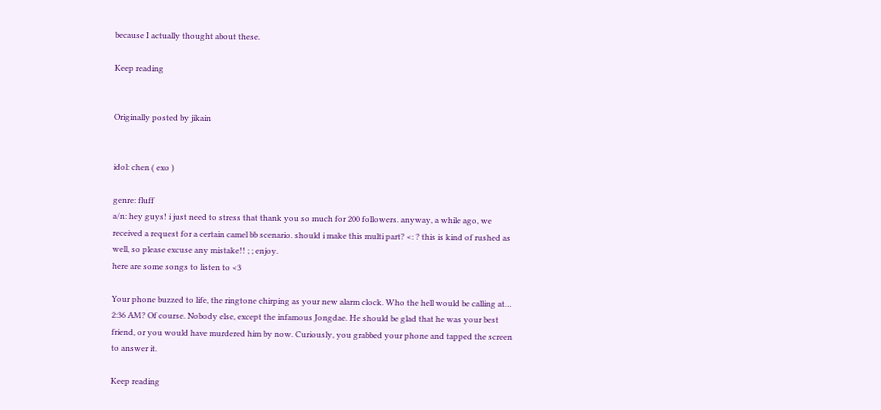because I actually thought about these.

Keep reading


Originally posted by jikain


idol: chen ( exo )

genre: fluff
a/n: hey guys! i just need to stress that thank you so much for 200 followers. anyway, a while ago, we received a request for a certain camel bb scenario. should i make this multi part? <: ? this is kind of rushed as well, so please excuse any mistake!! ; ; enjoy.
here are some songs to listen to <3

Your phone buzzed to life, the ringtone chirping as your new alarm clock. Who the hell would be calling at… 2:36 AM? Of course. Nobody else, except the infamous Jongdae. He should be glad that he was your best friend, or you would have murdered him by now. Curiously, you grabbed your phone and tapped the screen to answer it.

Keep reading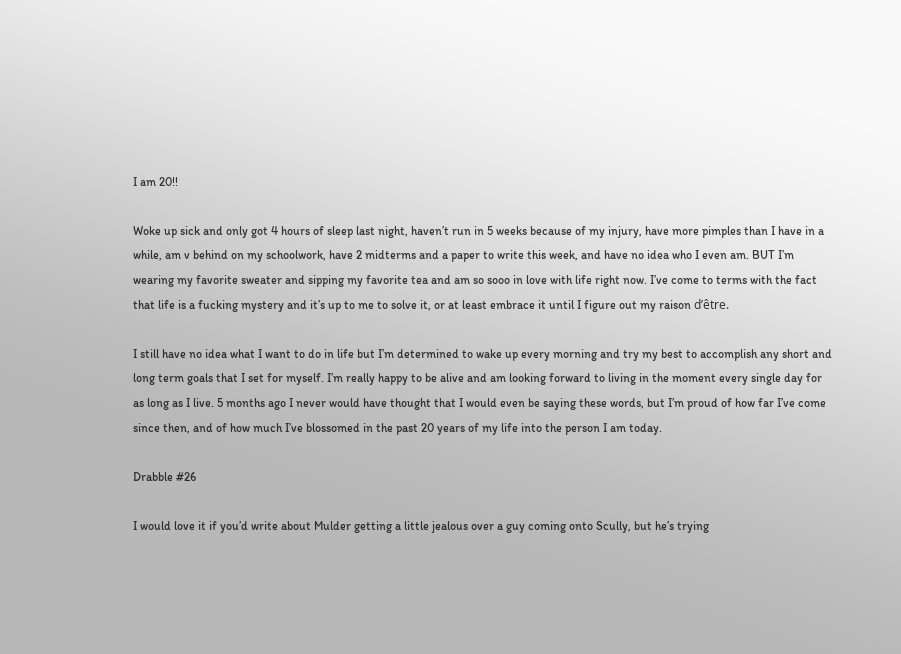I am 20!!

Woke up sick and only got 4 hours of sleep last night, haven’t run in 5 weeks because of my injury, have more pimples than I have in a while, am v behind on my schoolwork, have 2 midterms and a paper to write this week, and have no idea who I even am. BUT I’m wearing my favorite sweater and sipping my favorite tea and am so sooo in love with life right now. I’ve come to terms with the fact that life is a fucking mystery and it’s up to me to solve it, or at least embrace it until I figure out my raison d’être.

I still have no idea what I want to do in life but I’m determined to wake up every morning and try my best to accomplish any short and long term goals that I set for myself. I’m really happy to be alive and am looking forward to living in the moment every single day for as long as I live. 5 months ago I never would have thought that I would even be saying these words, but I’m proud of how far I’ve come since then, and of how much I’ve blossomed in the past 20 years of my life into the person I am today.

Drabble #26

I would love it if you’d write about Mulder getting a little jealous over a guy coming onto Scully, but he’s trying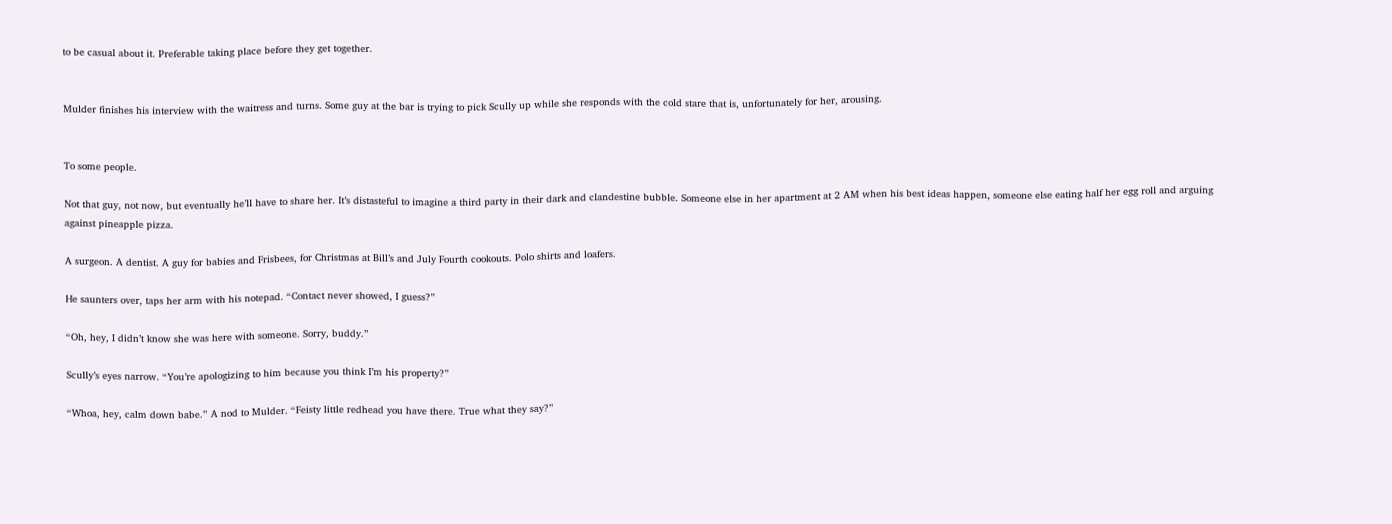to be casual about it. Preferable taking place before they get together.


Mulder finishes his interview with the waitress and turns. Some guy at the bar is trying to pick Scully up while she responds with the cold stare that is, unfortunately for her, arousing.


To some people.

Not that guy, not now, but eventually he’ll have to share her. It’s distasteful to imagine a third party in their dark and clandestine bubble. Someone else in her apartment at 2 AM when his best ideas happen, someone else eating half her egg roll and arguing against pineapple pizza.

A surgeon. A dentist. A guy for babies and Frisbees, for Christmas at Bill’s and July Fourth cookouts. Polo shirts and loafers.

He saunters over, taps her arm with his notepad. “Contact never showed, I guess?”

“Oh, hey, I didn’t know she was here with someone. Sorry, buddy.”

Scully’s eyes narrow. “You’re apologizing to him because you think I’m his property?”

“Whoa, hey, calm down babe.” A nod to Mulder. “Feisty little redhead you have there. True what they say?”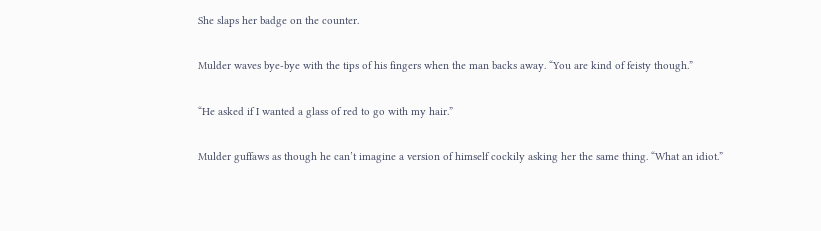She slaps her badge on the counter.

Mulder waves bye-bye with the tips of his fingers when the man backs away. “You are kind of feisty though.”

“He asked if I wanted a glass of red to go with my hair.”

Mulder guffaws as though he can’t imagine a version of himself cockily asking her the same thing. “What an idiot.”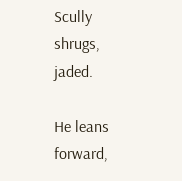Scully shrugs, jaded.

He leans forward,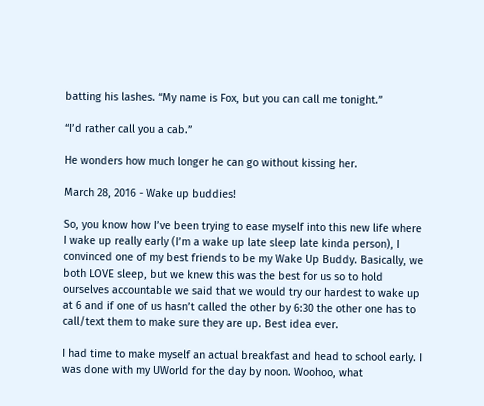batting his lashes. “My name is Fox, but you can call me tonight.”

“I’d rather call you a cab.”

He wonders how much longer he can go without kissing her.

March 28, 2016 - Wake up buddies!

So, you know how I’ve been trying to ease myself into this new life where I wake up really early (I’m a wake up late sleep late kinda person), I convinced one of my best friends to be my Wake Up Buddy. Basically, we both LOVE sleep, but we knew this was the best for us so to hold ourselves accountable we said that we would try our hardest to wake up at 6 and if one of us hasn’t called the other by 6:30 the other one has to call/text them to make sure they are up. Best idea ever.

I had time to make myself an actual breakfast and head to school early. I was done with my UWorld for the day by noon. Woohoo, what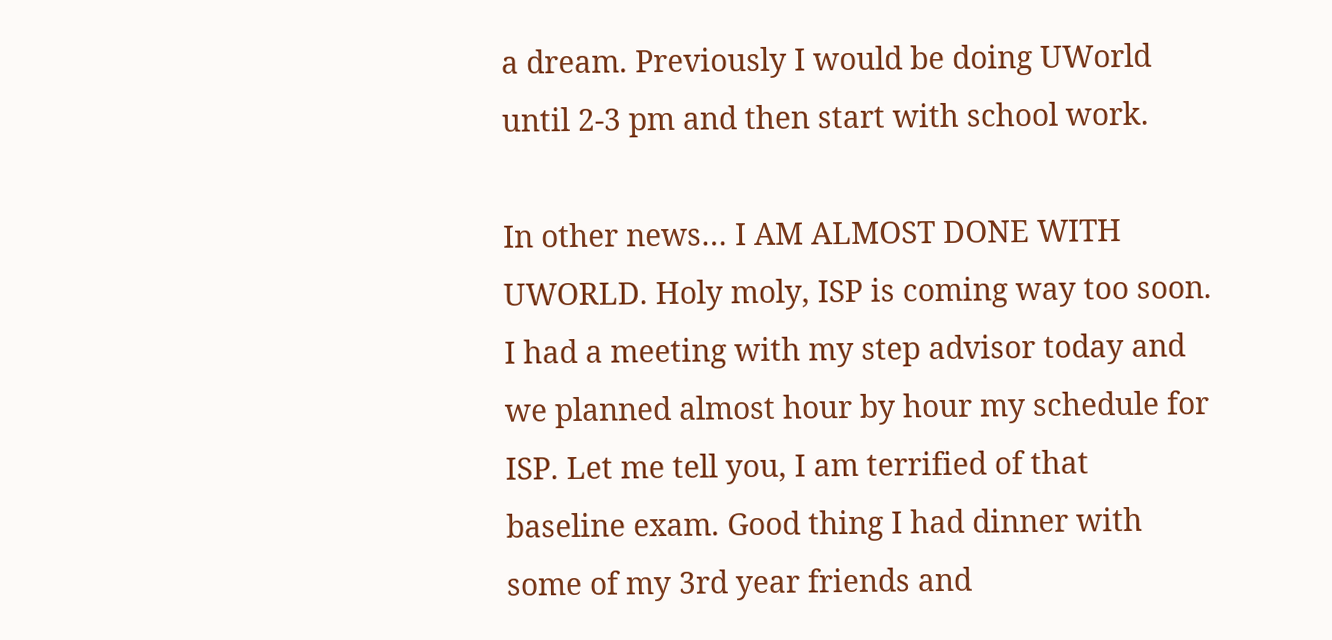a dream. Previously I would be doing UWorld until 2-3 pm and then start with school work.

In other news… I AM ALMOST DONE WITH UWORLD. Holy moly, ISP is coming way too soon. I had a meeting with my step advisor today and we planned almost hour by hour my schedule for ISP. Let me tell you, I am terrified of that baseline exam. Good thing I had dinner with some of my 3rd year friends and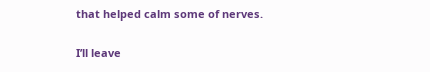that helped calm some of nerves.

I’ll leave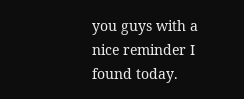you guys with a nice reminder I found today.